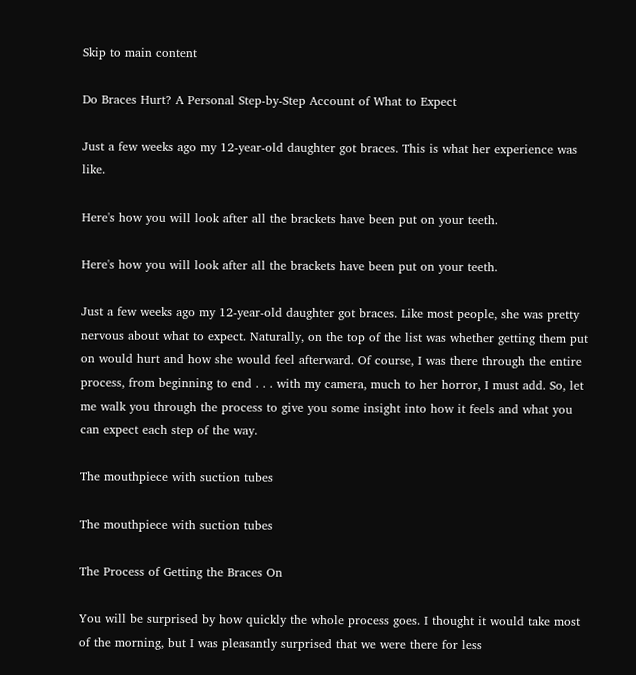Skip to main content

Do Braces Hurt? A Personal Step-by-Step Account of What to Expect

Just a few weeks ago my 12-year-old daughter got braces. This is what her experience was like.

Here's how you will look after all the brackets have been put on your teeth.

Here's how you will look after all the brackets have been put on your teeth.

Just a few weeks ago my 12-year-old daughter got braces. Like most people, she was pretty nervous about what to expect. Naturally, on the top of the list was whether getting them put on would hurt and how she would feel afterward. Of course, I was there through the entire process, from beginning to end . . . with my camera, much to her horror, I must add. So, let me walk you through the process to give you some insight into how it feels and what you can expect each step of the way.

The mouthpiece with suction tubes

The mouthpiece with suction tubes

The Process of Getting the Braces On

You will be surprised by how quickly the whole process goes. I thought it would take most of the morning, but I was pleasantly surprised that we were there for less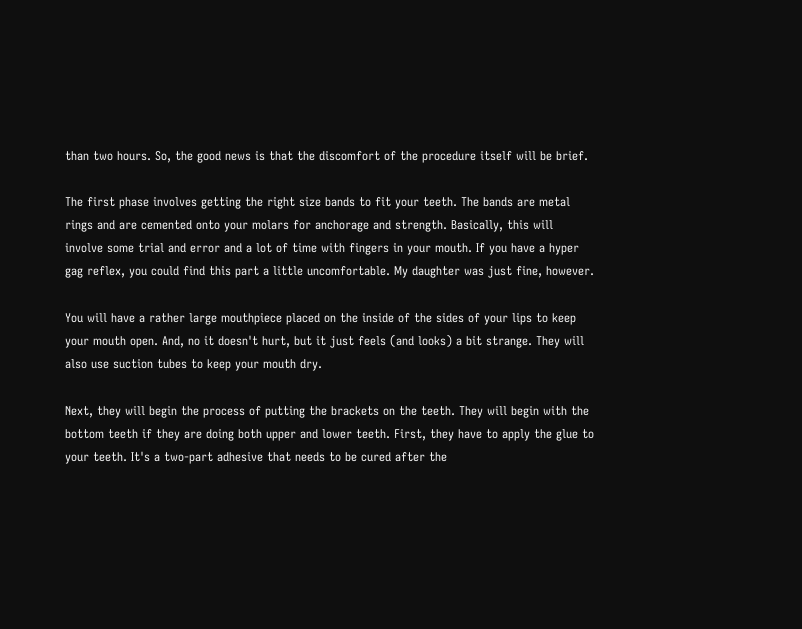than two hours. So, the good news is that the discomfort of the procedure itself will be brief.

The first phase involves getting the right size bands to fit your teeth. The bands are metal rings and are cemented onto your molars for anchorage and strength. Basically, this will involve some trial and error and a lot of time with fingers in your mouth. If you have a hyper gag reflex, you could find this part a little uncomfortable. My daughter was just fine, however.

You will have a rather large mouthpiece placed on the inside of the sides of your lips to keep your mouth open. And, no it doesn't hurt, but it just feels (and looks) a bit strange. They will also use suction tubes to keep your mouth dry.

Next, they will begin the process of putting the brackets on the teeth. They will begin with the bottom teeth if they are doing both upper and lower teeth. First, they have to apply the glue to your teeth. It's a two-part adhesive that needs to be cured after the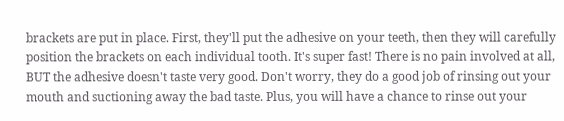brackets are put in place. First, they'll put the adhesive on your teeth, then they will carefully position the brackets on each individual tooth. It's super fast! There is no pain involved at all, BUT the adhesive doesn't taste very good. Don't worry, they do a good job of rinsing out your mouth and suctioning away the bad taste. Plus, you will have a chance to rinse out your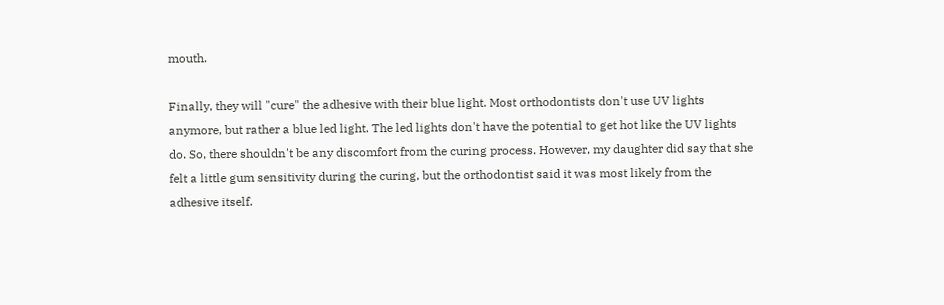mouth.

Finally, they will "cure" the adhesive with their blue light. Most orthodontists don't use UV lights anymore, but rather a blue led light. The led lights don't have the potential to get hot like the UV lights do. So, there shouldn't be any discomfort from the curing process. However, my daughter did say that she felt a little gum sensitivity during the curing, but the orthodontist said it was most likely from the adhesive itself.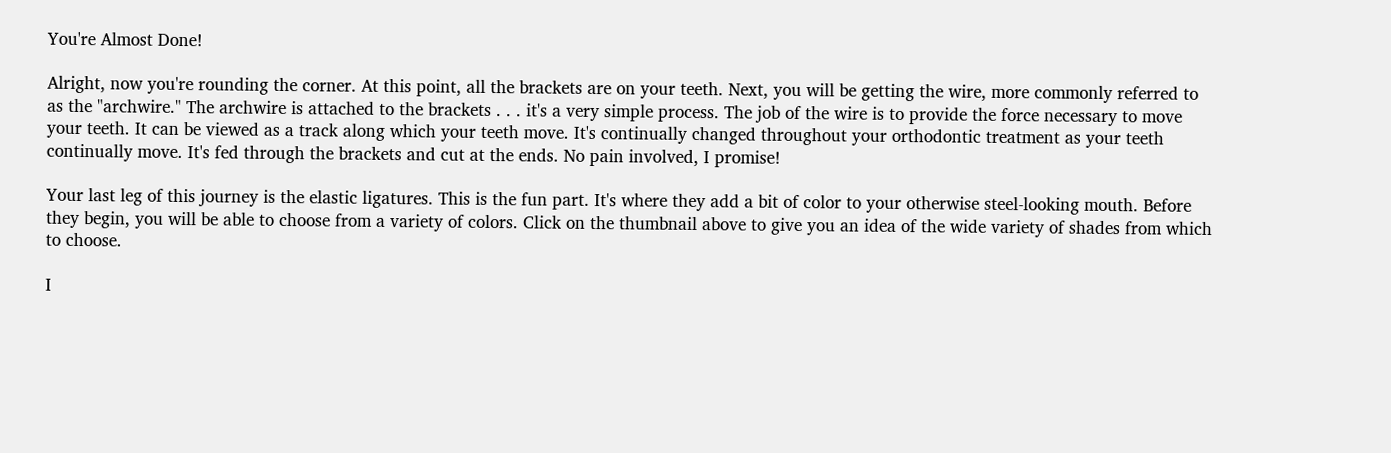You're Almost Done!

Alright, now you're rounding the corner. At this point, all the brackets are on your teeth. Next, you will be getting the wire, more commonly referred to as the "archwire." The archwire is attached to the brackets . . . it's a very simple process. The job of the wire is to provide the force necessary to move your teeth. It can be viewed as a track along which your teeth move. It's continually changed throughout your orthodontic treatment as your teeth continually move. It's fed through the brackets and cut at the ends. No pain involved, I promise!

Your last leg of this journey is the elastic ligatures. This is the fun part. It's where they add a bit of color to your otherwise steel-looking mouth. Before they begin, you will be able to choose from a variety of colors. Click on the thumbnail above to give you an idea of the wide variety of shades from which to choose.

I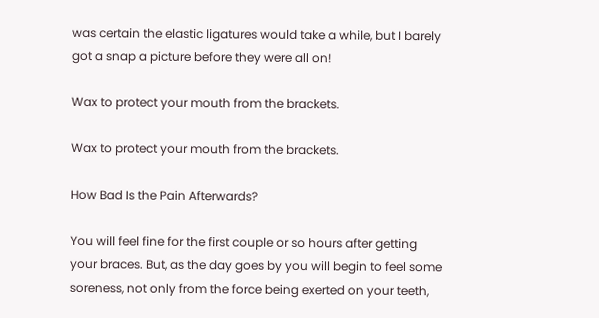was certain the elastic ligatures would take a while, but I barely got a snap a picture before they were all on!

Wax to protect your mouth from the brackets.

Wax to protect your mouth from the brackets.

How Bad Is the Pain Afterwards?

You will feel fine for the first couple or so hours after getting your braces. But, as the day goes by you will begin to feel some soreness, not only from the force being exerted on your teeth,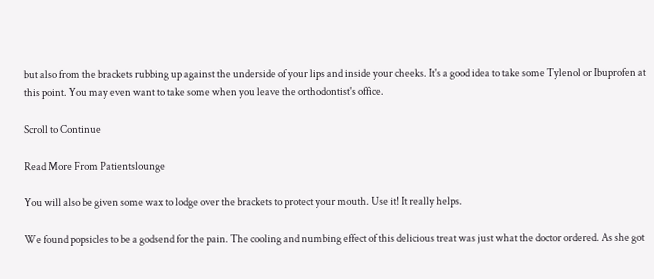but also from the brackets rubbing up against the underside of your lips and inside your cheeks. It's a good idea to take some Tylenol or Ibuprofen at this point. You may even want to take some when you leave the orthodontist's office.

Scroll to Continue

Read More From Patientslounge

You will also be given some wax to lodge over the brackets to protect your mouth. Use it! It really helps.

We found popsicles to be a godsend for the pain. The cooling and numbing effect of this delicious treat was just what the doctor ordered. As she got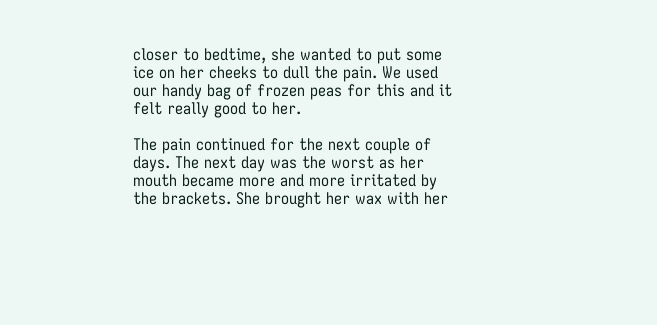closer to bedtime, she wanted to put some ice on her cheeks to dull the pain. We used our handy bag of frozen peas for this and it felt really good to her.

The pain continued for the next couple of days. The next day was the worst as her mouth became more and more irritated by the brackets. She brought her wax with her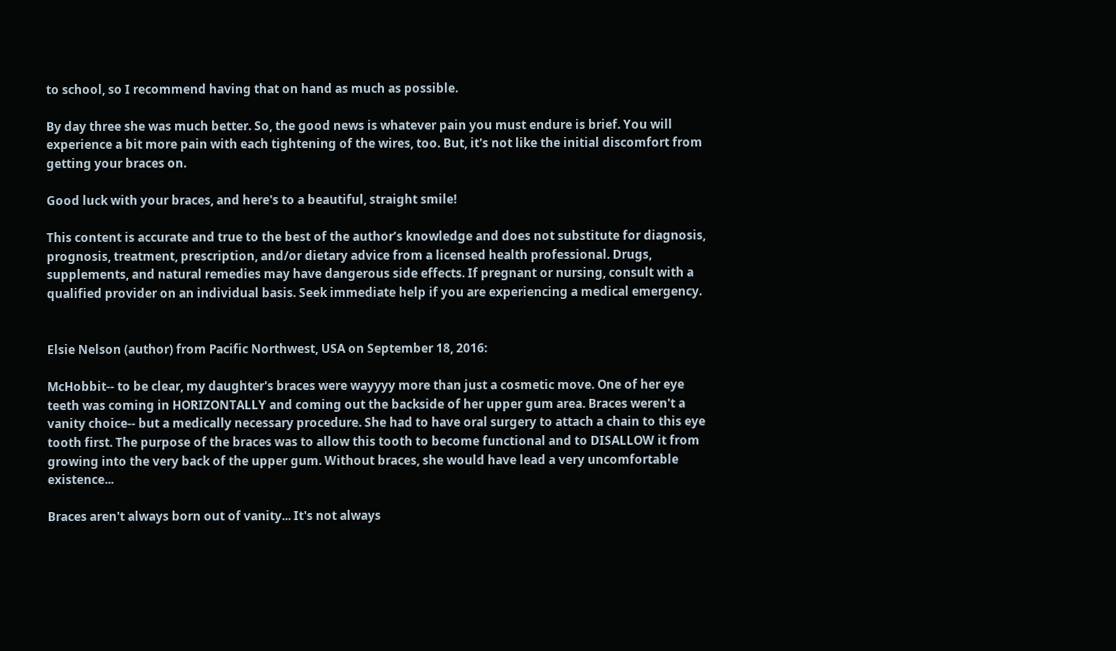to school, so I recommend having that on hand as much as possible.

By day three she was much better. So, the good news is whatever pain you must endure is brief. You will experience a bit more pain with each tightening of the wires, too. But, it's not like the initial discomfort from getting your braces on.

Good luck with your braces, and here's to a beautiful, straight smile!

This content is accurate and true to the best of the author’s knowledge and does not substitute for diagnosis, prognosis, treatment, prescription, and/or dietary advice from a licensed health professional. Drugs, supplements, and natural remedies may have dangerous side effects. If pregnant or nursing, consult with a qualified provider on an individual basis. Seek immediate help if you are experiencing a medical emergency.


Elsie Nelson (author) from Pacific Northwest, USA on September 18, 2016:

McHobbit-- to be clear, my daughter's braces were wayyyy more than just a cosmetic move. One of her eye teeth was coming in HORIZONTALLY and coming out the backside of her upper gum area. Braces weren't a vanity choice-- but a medically necessary procedure. She had to have oral surgery to attach a chain to this eye tooth first. The purpose of the braces was to allow this tooth to become functional and to DISALLOW it from growing into the very back of the upper gum. Without braces, she would have lead a very uncomfortable existence...

Braces aren't always born out of vanity... It's not always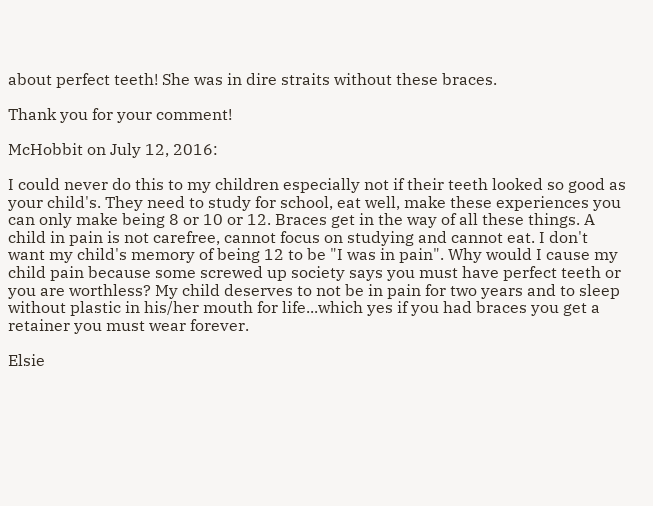about perfect teeth! She was in dire straits without these braces.

Thank you for your comment!

McHobbit on July 12, 2016:

I could never do this to my children especially not if their teeth looked so good as your child's. They need to study for school, eat well, make these experiences you can only make being 8 or 10 or 12. Braces get in the way of all these things. A child in pain is not carefree, cannot focus on studying and cannot eat. I don't want my child's memory of being 12 to be "I was in pain". Why would I cause my child pain because some screwed up society says you must have perfect teeth or you are worthless? My child deserves to not be in pain for two years and to sleep without plastic in his/her mouth for life...which yes if you had braces you get a retainer you must wear forever.

Elsie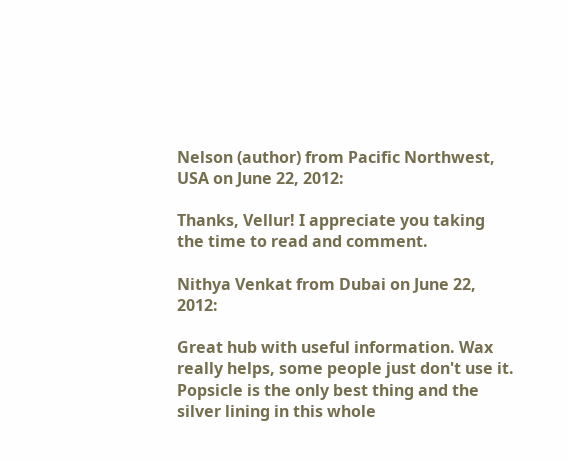Nelson (author) from Pacific Northwest, USA on June 22, 2012:

Thanks, Vellur! I appreciate you taking the time to read and comment.

Nithya Venkat from Dubai on June 22, 2012:

Great hub with useful information. Wax really helps, some people just don't use it. Popsicle is the only best thing and the silver lining in this whole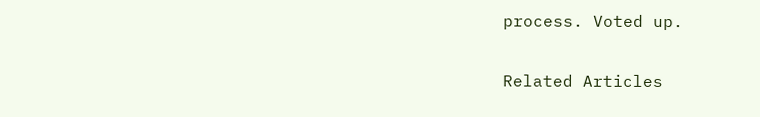process. Voted up.

Related Articles